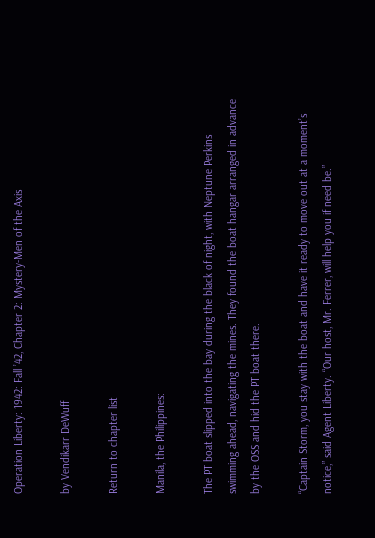Operation Liberty: 1942: Fall ’42, Chapter 2: Mystery-Men of the Axis

by Vendikarr DeWuff

Return to chapter list

Manila, the Philippines:

The PT boat slipped into the bay during the black of night, with Neptune Perkins swimming ahead, navigating the mines. They found the boat hangar arranged in advance by the OSS and hid the PT boat there.

“Captain Storm, you stay with the boat and have it ready to move out at a moment’s notice,” said Agent Liberty. “Our host, Mr. Ferrer, will help you if need be.”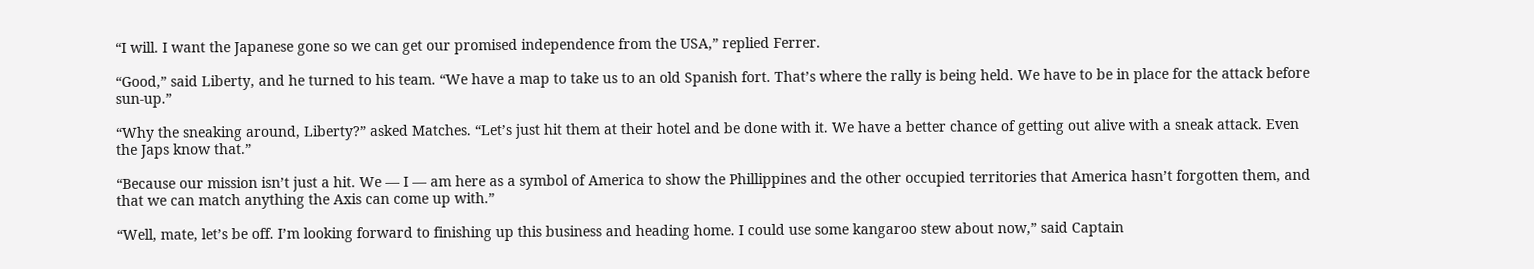“I will. I want the Japanese gone so we can get our promised independence from the USA,” replied Ferrer.

“Good,” said Liberty, and he turned to his team. “We have a map to take us to an old Spanish fort. That’s where the rally is being held. We have to be in place for the attack before sun-up.”

“Why the sneaking around, Liberty?” asked Matches. “Let’s just hit them at their hotel and be done with it. We have a better chance of getting out alive with a sneak attack. Even the Japs know that.”

“Because our mission isn’t just a hit. We — I — am here as a symbol of America to show the Phillippines and the other occupied territories that America hasn’t forgotten them, and that we can match anything the Axis can come up with.”

“Well, mate, let’s be off. I’m looking forward to finishing up this business and heading home. I could use some kangaroo stew about now,” said Captain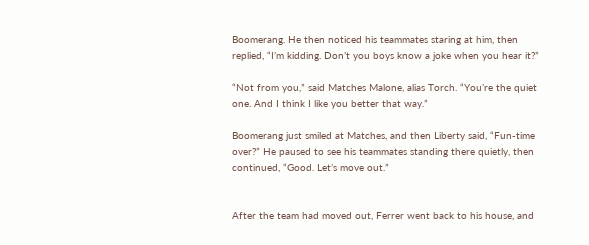Boomerang. He then noticed his teammates staring at him, then replied, “I’m kidding. Don’t you boys know a joke when you hear it?”

“Not from you,” said Matches Malone, alias Torch. “You’re the quiet one. And I think I like you better that way.”

Boomerang just smiled at Matches, and then Liberty said, “Fun-time over?” He paused to see his teammates standing there quietly, then continued, “Good. Let’s move out.”


After the team had moved out, Ferrer went back to his house, and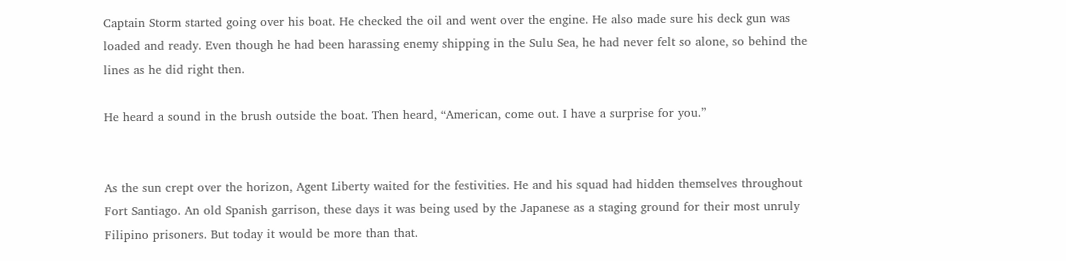Captain Storm started going over his boat. He checked the oil and went over the engine. He also made sure his deck gun was loaded and ready. Even though he had been harassing enemy shipping in the Sulu Sea, he had never felt so alone, so behind the lines as he did right then.

He heard a sound in the brush outside the boat. Then heard, “American, come out. I have a surprise for you.”


As the sun crept over the horizon, Agent Liberty waited for the festivities. He and his squad had hidden themselves throughout Fort Santiago. An old Spanish garrison, these days it was being used by the Japanese as a staging ground for their most unruly Filipino prisoners. But today it would be more than that.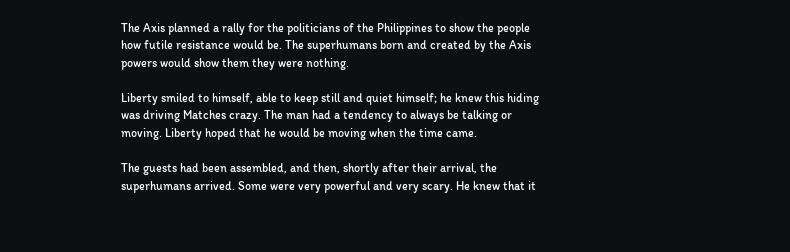The Axis planned a rally for the politicians of the Philippines to show the people how futile resistance would be. The superhumans born and created by the Axis powers would show them they were nothing.

Liberty smiled to himself, able to keep still and quiet himself; he knew this hiding was driving Matches crazy. The man had a tendency to always be talking or moving. Liberty hoped that he would be moving when the time came.

The guests had been assembled, and then, shortly after their arrival, the superhumans arrived. Some were very powerful and very scary. He knew that it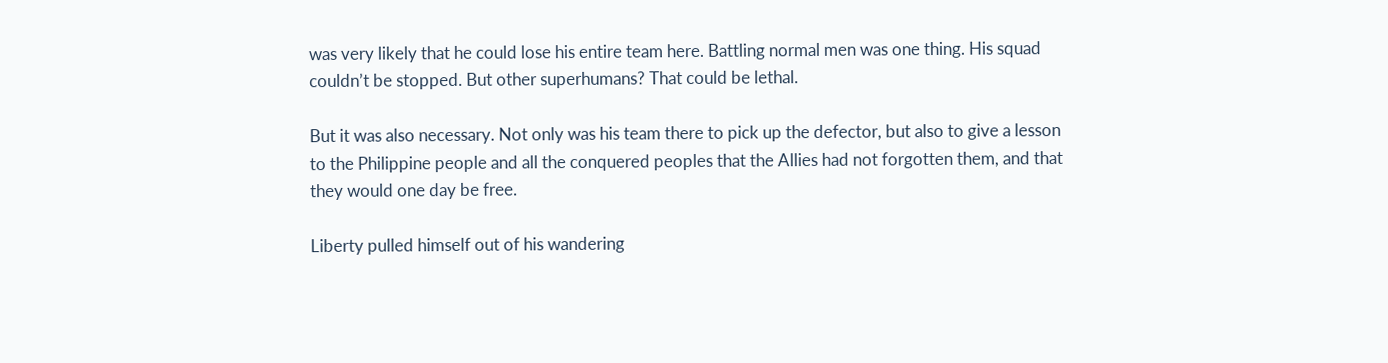was very likely that he could lose his entire team here. Battling normal men was one thing. His squad couldn’t be stopped. But other superhumans? That could be lethal.

But it was also necessary. Not only was his team there to pick up the defector, but also to give a lesson to the Philippine people and all the conquered peoples that the Allies had not forgotten them, and that they would one day be free.

Liberty pulled himself out of his wandering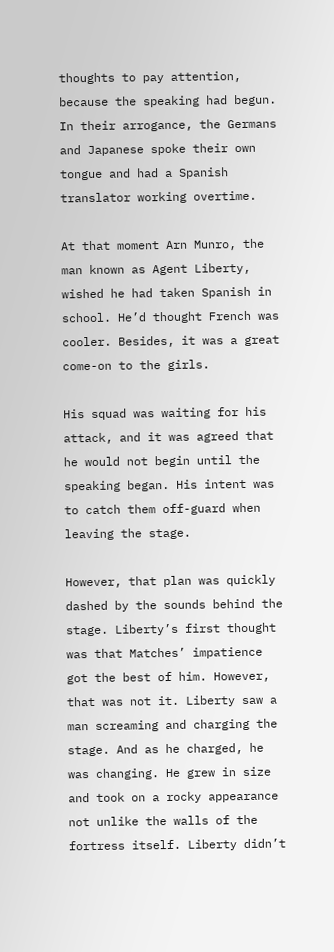thoughts to pay attention, because the speaking had begun. In their arrogance, the Germans and Japanese spoke their own tongue and had a Spanish translator working overtime.

At that moment Arn Munro, the man known as Agent Liberty, wished he had taken Spanish in school. He’d thought French was cooler. Besides, it was a great come-on to the girls.

His squad was waiting for his attack, and it was agreed that he would not begin until the speaking began. His intent was to catch them off-guard when leaving the stage.

However, that plan was quickly dashed by the sounds behind the stage. Liberty’s first thought was that Matches’ impatience got the best of him. However, that was not it. Liberty saw a man screaming and charging the stage. And as he charged, he was changing. He grew in size and took on a rocky appearance not unlike the walls of the fortress itself. Liberty didn’t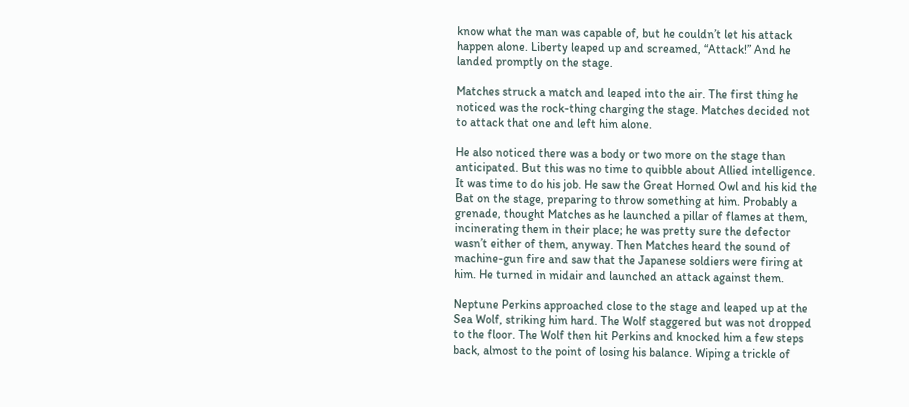know what the man was capable of, but he couldn’t let his attack happen alone. Liberty leaped up and screamed, “Attack!” And he landed promptly on the stage.

Matches struck a match and leaped into the air. The first thing he noticed was the rock-thing charging the stage. Matches decided not to attack that one and left him alone.

He also noticed there was a body or two more on the stage than anticipated. But this was no time to quibble about Allied intelligence. It was time to do his job. He saw the Great Horned Owl and his kid the Bat on the stage, preparing to throw something at him. Probably a grenade, thought Matches as he launched a pillar of flames at them, incinerating them in their place; he was pretty sure the defector wasn’t either of them, anyway. Then Matches heard the sound of machine-gun fire and saw that the Japanese soldiers were firing at him. He turned in midair and launched an attack against them.

Neptune Perkins approached close to the stage and leaped up at the Sea Wolf, striking him hard. The Wolf staggered but was not dropped to the floor. The Wolf then hit Perkins and knocked him a few steps back, almost to the point of losing his balance. Wiping a trickle of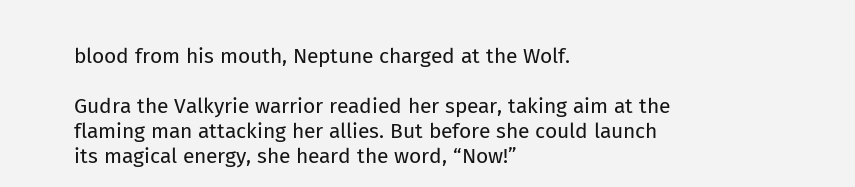blood from his mouth, Neptune charged at the Wolf.

Gudra the Valkyrie warrior readied her spear, taking aim at the flaming man attacking her allies. But before she could launch its magical energy, she heard the word, “Now!”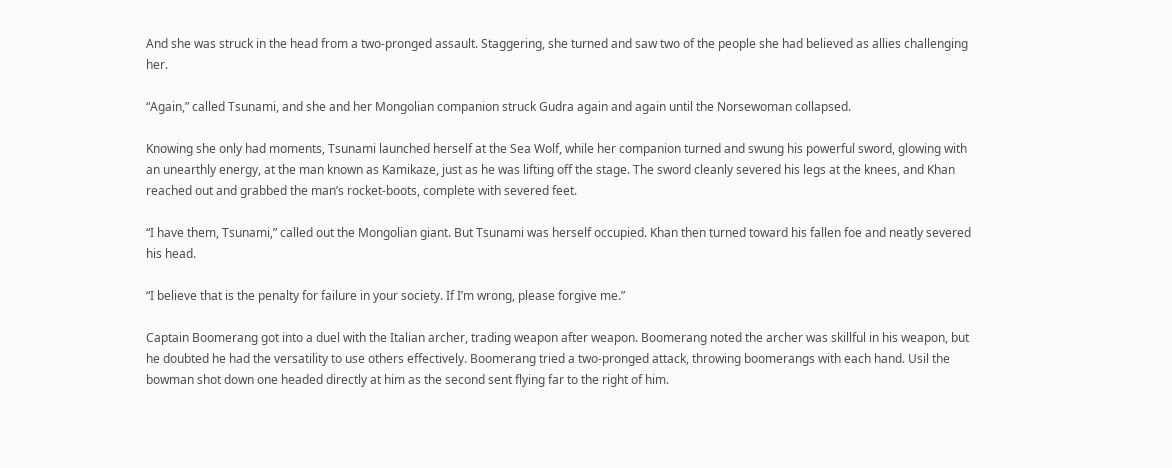And she was struck in the head from a two-pronged assault. Staggering, she turned and saw two of the people she had believed as allies challenging her.

“Again,” called Tsunami, and she and her Mongolian companion struck Gudra again and again until the Norsewoman collapsed.

Knowing she only had moments, Tsunami launched herself at the Sea Wolf, while her companion turned and swung his powerful sword, glowing with an unearthly energy, at the man known as Kamikaze, just as he was lifting off the stage. The sword cleanly severed his legs at the knees, and Khan reached out and grabbed the man’s rocket-boots, complete with severed feet.

“I have them, Tsunami,” called out the Mongolian giant. But Tsunami was herself occupied. Khan then turned toward his fallen foe and neatly severed his head.

“I believe that is the penalty for failure in your society. If I’m wrong, please forgive me.”

Captain Boomerang got into a duel with the Italian archer, trading weapon after weapon. Boomerang noted the archer was skillful in his weapon, but he doubted he had the versatility to use others effectively. Boomerang tried a two-pronged attack, throwing boomerangs with each hand. Usil the bowman shot down one headed directly at him as the second sent flying far to the right of him.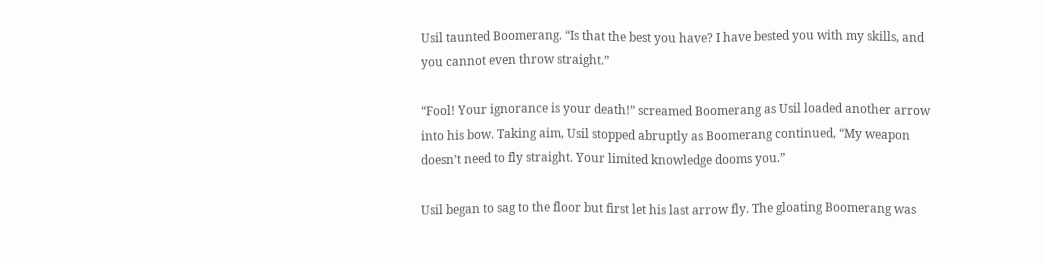Usil taunted Boomerang. “Is that the best you have? I have bested you with my skills, and you cannot even throw straight.”

“Fool! Your ignorance is your death!” screamed Boomerang as Usil loaded another arrow into his bow. Taking aim, Usil stopped abruptly as Boomerang continued, “My weapon doesn’t need to fly straight. Your limited knowledge dooms you.”

Usil began to sag to the floor but first let his last arrow fly. The gloating Boomerang was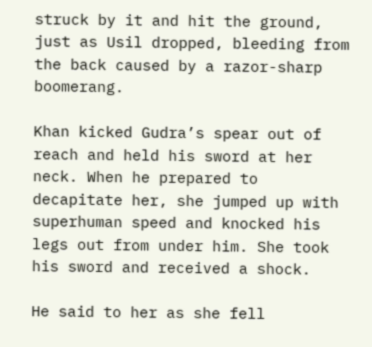struck by it and hit the ground, just as Usil dropped, bleeding from the back caused by a razor-sharp boomerang.

Khan kicked Gudra’s spear out of reach and held his sword at her neck. When he prepared to decapitate her, she jumped up with superhuman speed and knocked his legs out from under him. She took his sword and received a shock.

He said to her as she fell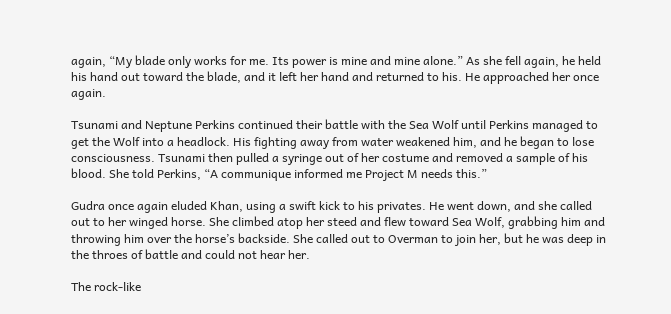again, “My blade only works for me. Its power is mine and mine alone.” As she fell again, he held his hand out toward the blade, and it left her hand and returned to his. He approached her once again.

Tsunami and Neptune Perkins continued their battle with the Sea Wolf until Perkins managed to get the Wolf into a headlock. His fighting away from water weakened him, and he began to lose consciousness. Tsunami then pulled a syringe out of her costume and removed a sample of his blood. She told Perkins, “A communique informed me Project M needs this.”

Gudra once again eluded Khan, using a swift kick to his privates. He went down, and she called out to her winged horse. She climbed atop her steed and flew toward Sea Wolf, grabbing him and throwing him over the horse’s backside. She called out to Overman to join her, but he was deep in the throes of battle and could not hear her.

The rock-like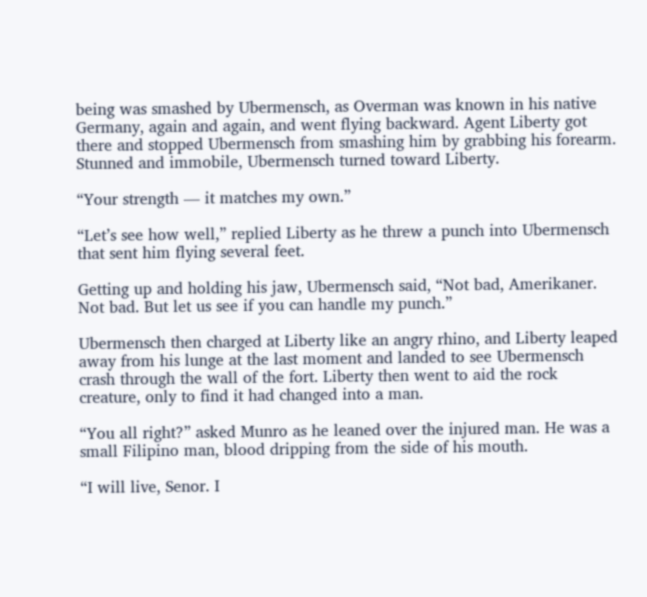being was smashed by Ubermensch, as Overman was known in his native Germany, again and again, and went flying backward. Agent Liberty got there and stopped Ubermensch from smashing him by grabbing his forearm. Stunned and immobile, Ubermensch turned toward Liberty.

“Your strength — it matches my own.”

“Let’s see how well,” replied Liberty as he threw a punch into Ubermensch that sent him flying several feet.

Getting up and holding his jaw, Ubermensch said, “Not bad, Amerikaner. Not bad. But let us see if you can handle my punch.”

Ubermensch then charged at Liberty like an angry rhino, and Liberty leaped away from his lunge at the last moment and landed to see Ubermensch crash through the wall of the fort. Liberty then went to aid the rock creature, only to find it had changed into a man.

“You all right?” asked Munro as he leaned over the injured man. He was a small Filipino man, blood dripping from the side of his mouth.

“I will live, Senor. I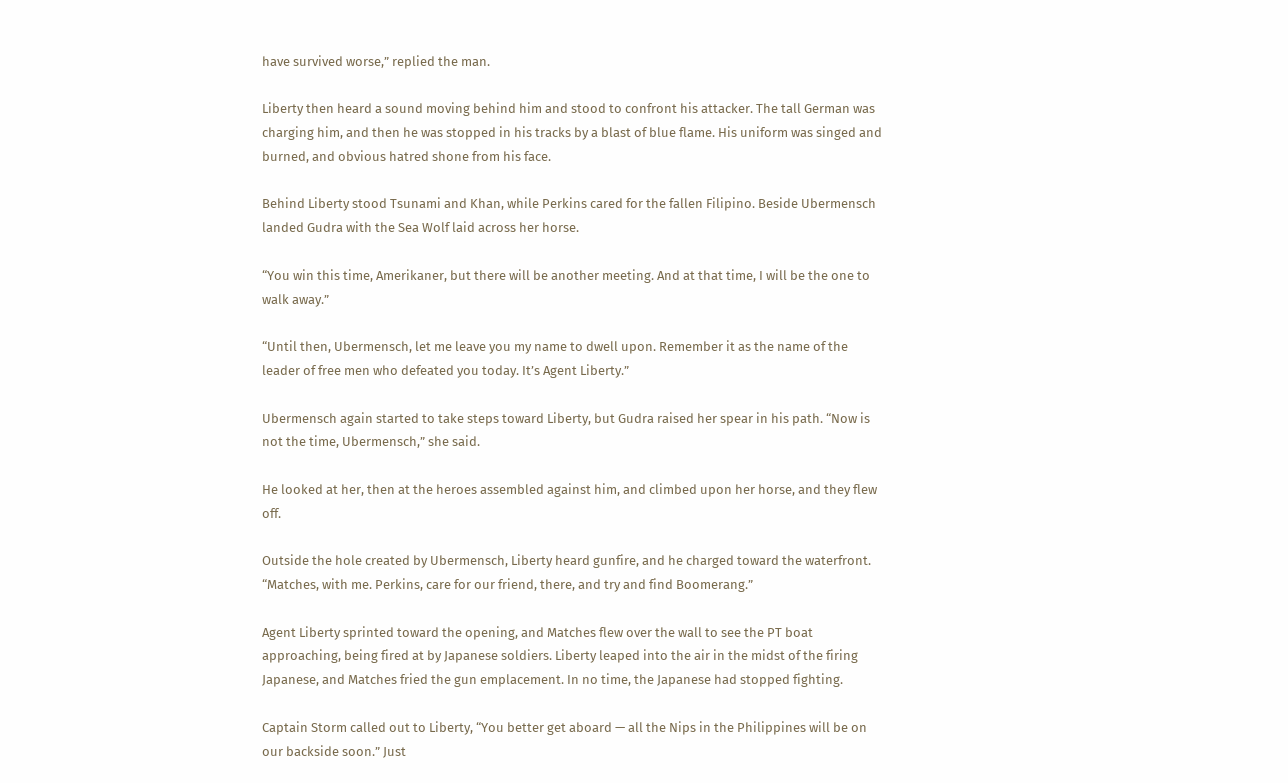have survived worse,” replied the man.

Liberty then heard a sound moving behind him and stood to confront his attacker. The tall German was charging him, and then he was stopped in his tracks by a blast of blue flame. His uniform was singed and burned, and obvious hatred shone from his face.

Behind Liberty stood Tsunami and Khan, while Perkins cared for the fallen Filipino. Beside Ubermensch landed Gudra with the Sea Wolf laid across her horse.

“You win this time, Amerikaner, but there will be another meeting. And at that time, I will be the one to walk away.”

“Until then, Ubermensch, let me leave you my name to dwell upon. Remember it as the name of the leader of free men who defeated you today. It’s Agent Liberty.”

Ubermensch again started to take steps toward Liberty, but Gudra raised her spear in his path. “Now is not the time, Ubermensch,” she said.

He looked at her, then at the heroes assembled against him, and climbed upon her horse, and they flew off.

Outside the hole created by Ubermensch, Liberty heard gunfire, and he charged toward the waterfront. “Matches, with me. Perkins, care for our friend, there, and try and find Boomerang.”

Agent Liberty sprinted toward the opening, and Matches flew over the wall to see the PT boat approaching, being fired at by Japanese soldiers. Liberty leaped into the air in the midst of the firing Japanese, and Matches fried the gun emplacement. In no time, the Japanese had stopped fighting.

Captain Storm called out to Liberty, “You better get aboard — all the Nips in the Philippines will be on our backside soon.” Just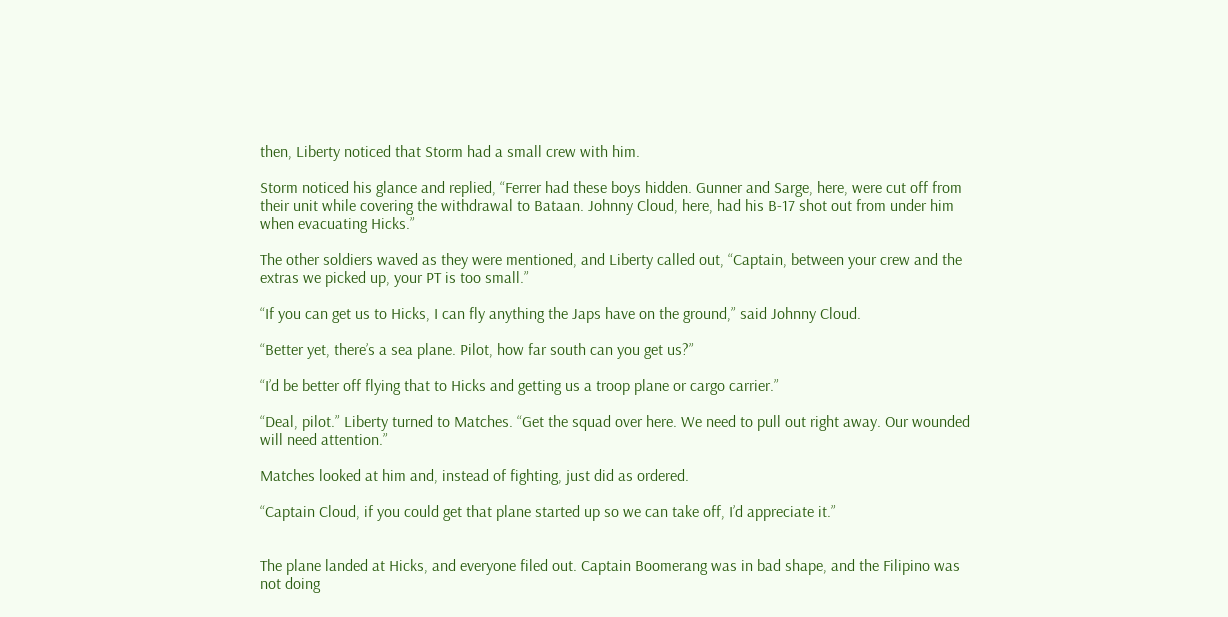then, Liberty noticed that Storm had a small crew with him.

Storm noticed his glance and replied, “Ferrer had these boys hidden. Gunner and Sarge, here, were cut off from their unit while covering the withdrawal to Bataan. Johnny Cloud, here, had his B-17 shot out from under him when evacuating Hicks.”

The other soldiers waved as they were mentioned, and Liberty called out, “Captain, between your crew and the extras we picked up, your PT is too small.”

“If you can get us to Hicks, I can fly anything the Japs have on the ground,” said Johnny Cloud.

“Better yet, there’s a sea plane. Pilot, how far south can you get us?”

“I’d be better off flying that to Hicks and getting us a troop plane or cargo carrier.”

“Deal, pilot.” Liberty turned to Matches. “Get the squad over here. We need to pull out right away. Our wounded will need attention.”

Matches looked at him and, instead of fighting, just did as ordered.

“Captain Cloud, if you could get that plane started up so we can take off, I’d appreciate it.”


The plane landed at Hicks, and everyone filed out. Captain Boomerang was in bad shape, and the Filipino was not doing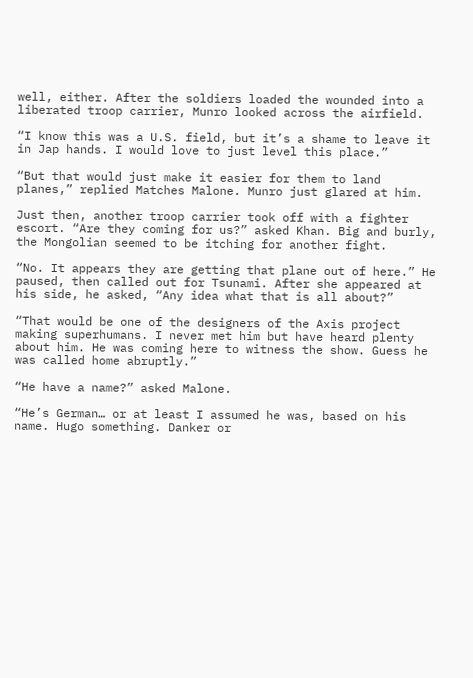well, either. After the soldiers loaded the wounded into a liberated troop carrier, Munro looked across the airfield.

“I know this was a U.S. field, but it’s a shame to leave it in Jap hands. I would love to just level this place.”

“But that would just make it easier for them to land planes,” replied Matches Malone. Munro just glared at him.

Just then, another troop carrier took off with a fighter escort. “Are they coming for us?” asked Khan. Big and burly, the Mongolian seemed to be itching for another fight.

“No. It appears they are getting that plane out of here.” He paused, then called out for Tsunami. After she appeared at his side, he asked, “Any idea what that is all about?”

“That would be one of the designers of the Axis project making superhumans. I never met him but have heard plenty about him. He was coming here to witness the show. Guess he was called home abruptly.”

“He have a name?” asked Malone.

“He’s German… or at least I assumed he was, based on his name. Hugo something. Danker or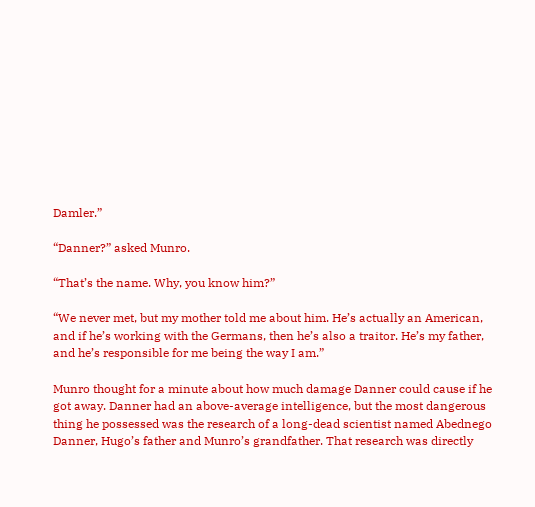Damler.”

“Danner?” asked Munro.

“That’s the name. Why, you know him?”

“We never met, but my mother told me about him. He’s actually an American, and if he’s working with the Germans, then he’s also a traitor. He’s my father, and he’s responsible for me being the way I am.”

Munro thought for a minute about how much damage Danner could cause if he got away. Danner had an above-average intelligence, but the most dangerous thing he possessed was the research of a long-dead scientist named Abednego Danner, Hugo’s father and Munro’s grandfather. That research was directly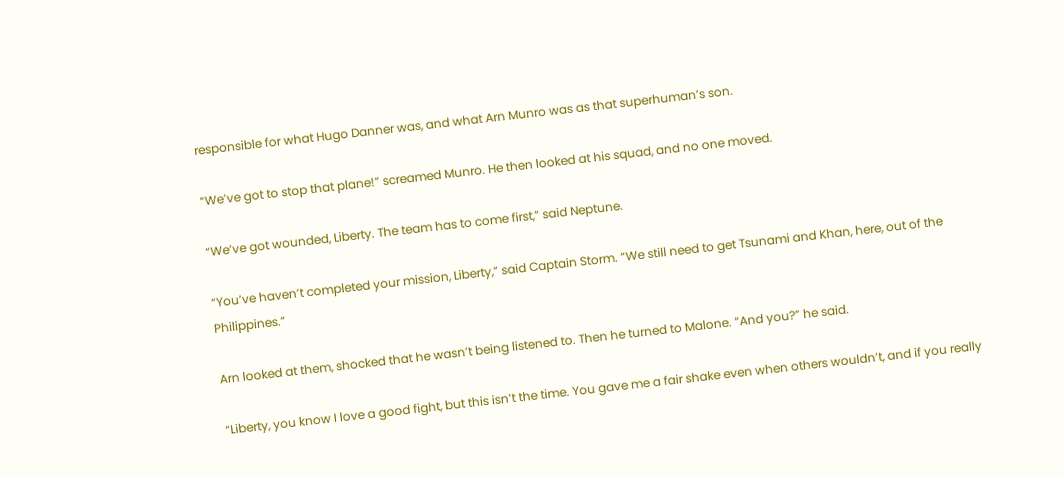responsible for what Hugo Danner was, and what Arn Munro was as that superhuman’s son.

“We’ve got to stop that plane!” screamed Munro. He then looked at his squad, and no one moved.

“We’ve got wounded, Liberty. The team has to come first,” said Neptune.

“You’ve haven’t completed your mission, Liberty,” said Captain Storm. “We still need to get Tsunami and Khan, here, out of the Philippines.”

Arn looked at them, shocked that he wasn’t being listened to. Then he turned to Malone. “And you?” he said.

“Liberty, you know I love a good fight, but this isn’t the time. You gave me a fair shake even when others wouldn’t, and if you really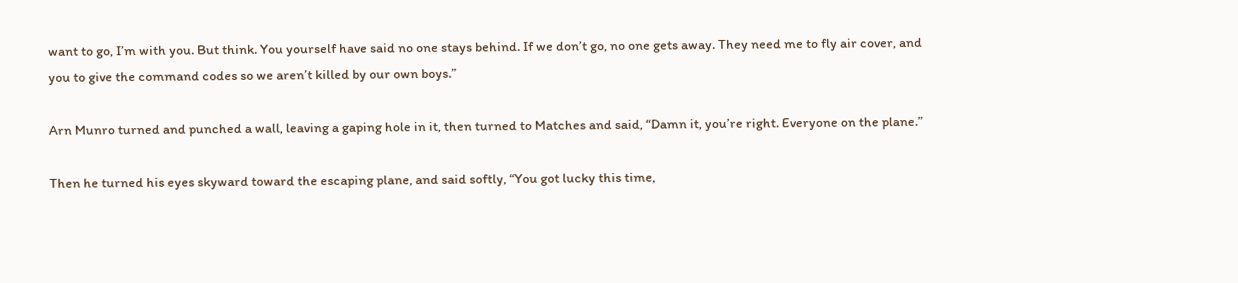want to go, I’m with you. But think. You yourself have said no one stays behind. If we don’t go, no one gets away. They need me to fly air cover, and you to give the command codes so we aren’t killed by our own boys.”

Arn Munro turned and punched a wall, leaving a gaping hole in it, then turned to Matches and said, “Damn it, you’re right. Everyone on the plane.”

Then he turned his eyes skyward toward the escaping plane, and said softly, “You got lucky this time,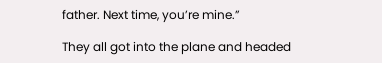father. Next time, you’re mine.”

They all got into the plane and headed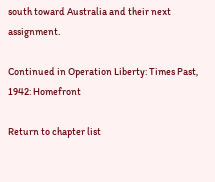south toward Australia and their next assignment.

Continued in Operation Liberty: Times Past, 1942: Homefront

Return to chapter list